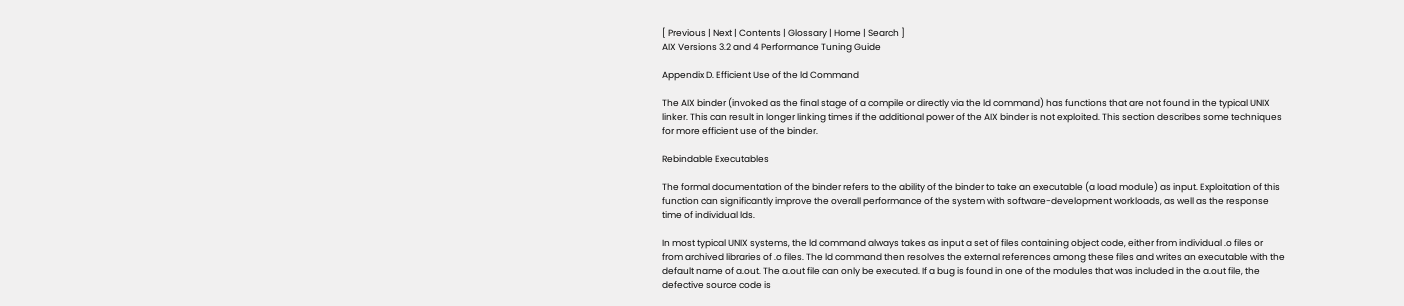[ Previous | Next | Contents | Glossary | Home | Search ]
AIX Versions 3.2 and 4 Performance Tuning Guide

Appendix D. Efficient Use of the ld Command

The AIX binder (invoked as the final stage of a compile or directly via the ld command) has functions that are not found in the typical UNIX linker. This can result in longer linking times if the additional power of the AIX binder is not exploited. This section describes some techniques for more efficient use of the binder.

Rebindable Executables

The formal documentation of the binder refers to the ability of the binder to take an executable (a load module) as input. Exploitation of this function can significantly improve the overall performance of the system with software-development workloads, as well as the response time of individual lds.

In most typical UNIX systems, the ld command always takes as input a set of files containing object code, either from individual .o files or from archived libraries of .o files. The ld command then resolves the external references among these files and writes an executable with the default name of a.out. The a.out file can only be executed. If a bug is found in one of the modules that was included in the a.out file, the defective source code is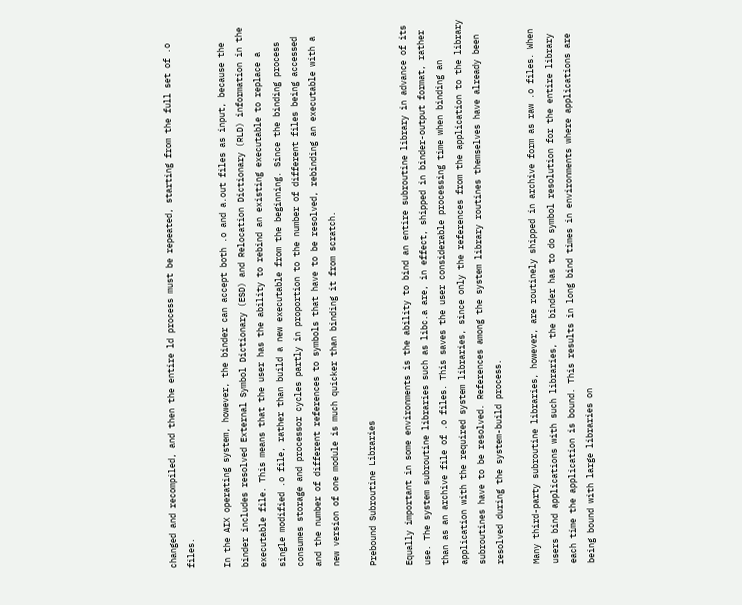changed and recompiled, and then the entire ld process must be repeated, starting from the full set of .o files.

In the AIX operating system, however, the binder can accept both .o and a.out files as input, because the binder includes resolved External Symbol Dictionary (ESD) and Relocation Dictionary (RLD) information in the executable file. This means that the user has the ability to rebind an existing executable to replace a single modified .o file, rather than build a new executable from the beginning. Since the binding process consumes storage and processor cycles partly in proportion to the number of different files being accessed and the number of different references to symbols that have to be resolved, rebinding an executable with a new version of one module is much quicker than binding it from scratch.

Prebound Subroutine Libraries

Equally important in some environments is the ability to bind an entire subroutine library in advance of its use. The system subroutine libraries such as libc.a are, in effect, shipped in binder-output format, rather than as an archive file of .o files. This saves the user considerable processing time when binding an application with the required system libraries, since only the references from the application to the library subroutines have to be resolved. References among the system library routines themselves have already been resolved during the system-build process.

Many third-party subroutine libraries, however, are routinely shipped in archive form as raw .o files. When users bind applications with such libraries, the binder has to do symbol resolution for the entire library each time the application is bound. This results in long bind times in environments where applications are being bound with large libraries on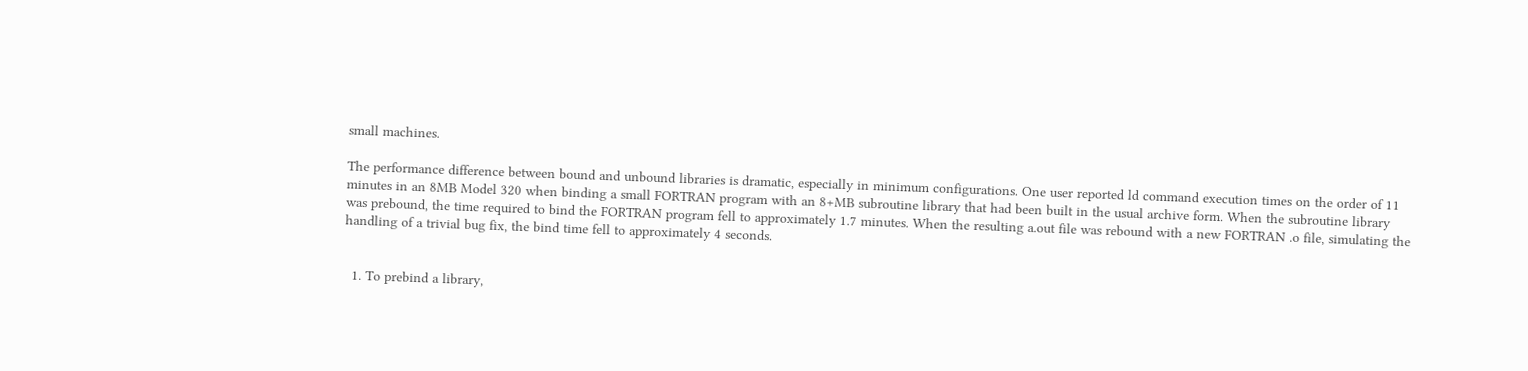small machines.

The performance difference between bound and unbound libraries is dramatic, especially in minimum configurations. One user reported ld command execution times on the order of 11 minutes in an 8MB Model 320 when binding a small FORTRAN program with an 8+MB subroutine library that had been built in the usual archive form. When the subroutine library was prebound, the time required to bind the FORTRAN program fell to approximately 1.7 minutes. When the resulting a.out file was rebound with a new FORTRAN .o file, simulating the handling of a trivial bug fix, the bind time fell to approximately 4 seconds.


  1. To prebind a library,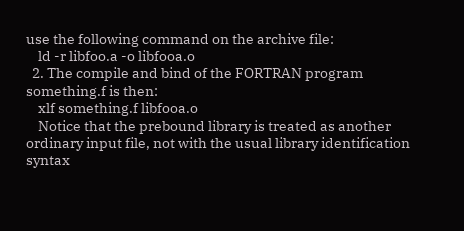use the following command on the archive file:
    ld -r libfoo.a -o libfooa.o
  2. The compile and bind of the FORTRAN program something.f is then:
    xlf something.f libfooa.o
    Notice that the prebound library is treated as another ordinary input file, not with the usual library identification syntax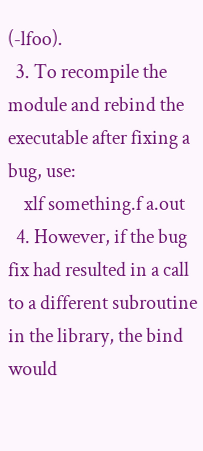(-lfoo).
  3. To recompile the module and rebind the executable after fixing a bug, use:
    xlf something.f a.out
  4. However, if the bug fix had resulted in a call to a different subroutine in the library, the bind would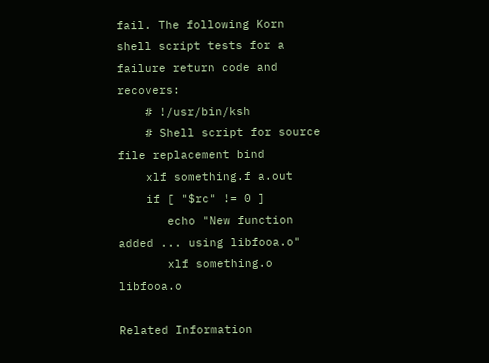fail. The following Korn shell script tests for a failure return code and recovers:
    # !/usr/bin/ksh
    # Shell script for source file replacement bind
    xlf something.f a.out
    if [ "$rc" != 0 ]
       echo "New function added ... using libfooa.o"
       xlf something.o libfooa.o

Related Information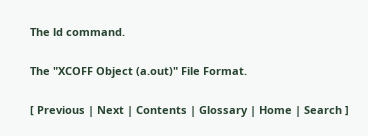The ld command.

The "XCOFF Object (a.out)" File Format.

[ Previous | Next | Contents | Glossary | Home | Search ]